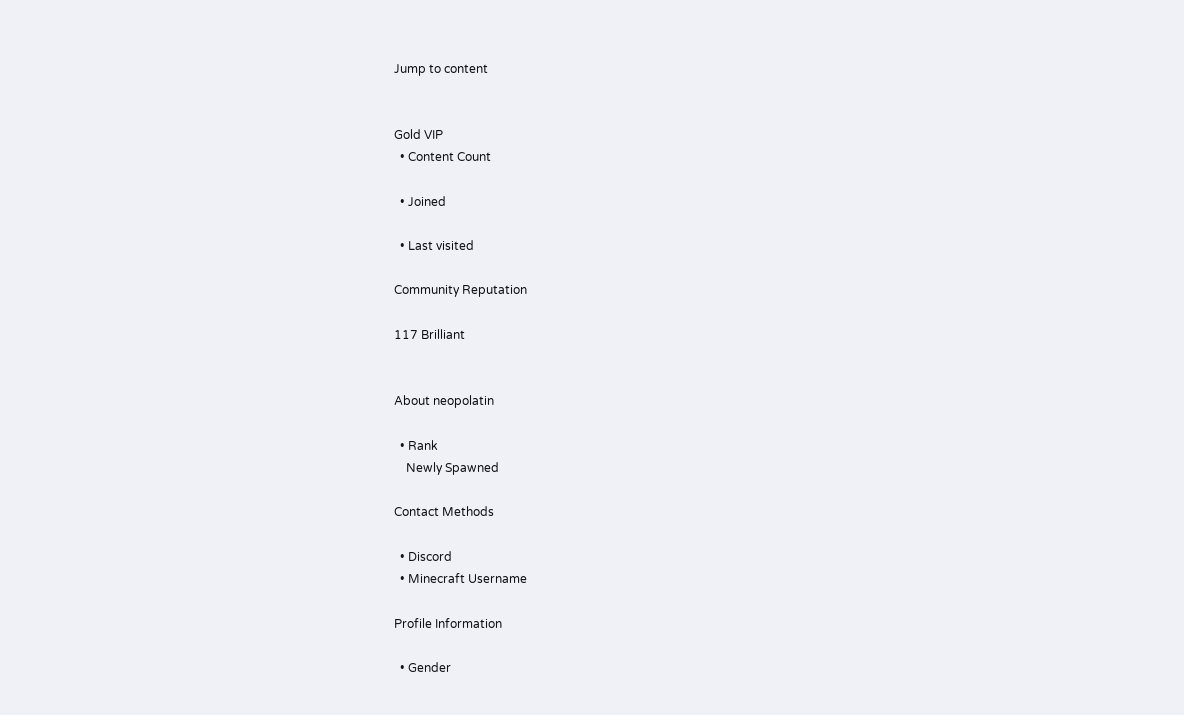Jump to content


Gold VIP
  • Content Count

  • Joined

  • Last visited

Community Reputation

117 Brilliant


About neopolatin

  • Rank
    Newly Spawned

Contact Methods

  • Discord
  • Minecraft Username

Profile Information

  • Gender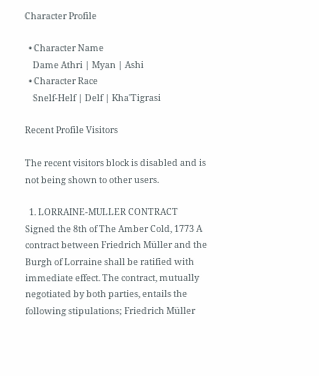Character Profile

  • Character Name
    Dame Athri | Myan | Ashi
  • Character Race
    Snelf-Helf | Delf | Kha'Tigrasi

Recent Profile Visitors

The recent visitors block is disabled and is not being shown to other users.

  1. LORRAINE-MULLER CONTRACT Signed the 8th of The Amber Cold, 1773 A contract between Friedrich Müller and the Burgh of Lorraine shall be ratified with immediate effect. The contract, mutually negotiated by both parties, entails the following stipulations; Friedrich Müller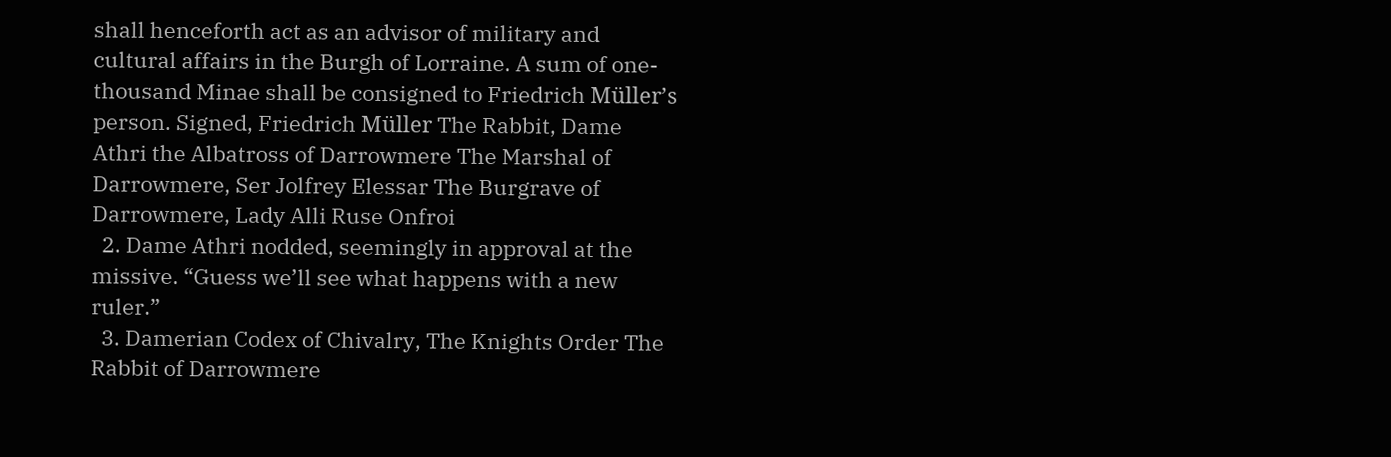shall henceforth act as an advisor of military and cultural affairs in the Burgh of Lorraine. A sum of one-thousand Minae shall be consigned to Friedrich Müller’s person. Signed, Friedrich Müller The Rabbit, Dame Athri the Albatross of Darrowmere The Marshal of Darrowmere, Ser Jolfrey Elessar The Burgrave of Darrowmere, Lady Alli Ruse Onfroi
  2. Dame Athri nodded, seemingly in approval at the missive. “Guess we’ll see what happens with a new ruler.”
  3. Damerian Codex of Chivalry, The Knights Order The Rabbit of Darrowmere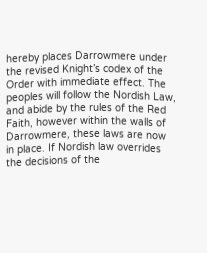hereby places Darrowmere under the revised Knight’s codex of the Order with immediate effect. The peoples will follow the Nordish Law, and abide by the rules of the Red Faith, however within the walls of Darrowmere, these laws are now in place. If Nordish law overrides the decisions of the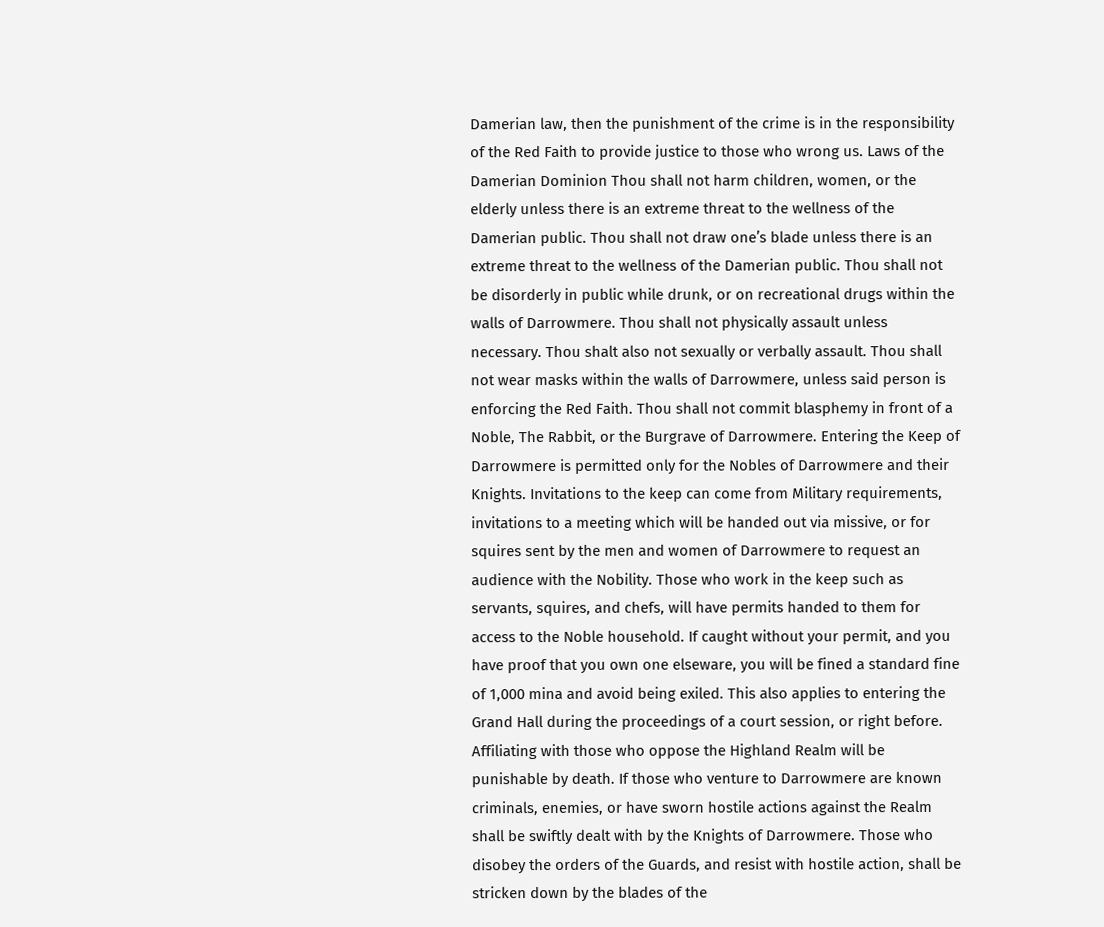Damerian law, then the punishment of the crime is in the responsibility of the Red Faith to provide justice to those who wrong us. Laws of the Damerian Dominion Thou shall not harm children, women, or the elderly unless there is an extreme threat to the wellness of the Damerian public. Thou shall not draw one’s blade unless there is an extreme threat to the wellness of the Damerian public. Thou shall not be disorderly in public while drunk, or on recreational drugs within the walls of Darrowmere. Thou shall not physically assault unless necessary. Thou shalt also not sexually or verbally assault. Thou shall not wear masks within the walls of Darrowmere, unless said person is enforcing the Red Faith. Thou shall not commit blasphemy in front of a Noble, The Rabbit, or the Burgrave of Darrowmere. Entering the Keep of Darrowmere is permitted only for the Nobles of Darrowmere and their Knights. Invitations to the keep can come from Military requirements, invitations to a meeting which will be handed out via missive, or for squires sent by the men and women of Darrowmere to request an audience with the Nobility. Those who work in the keep such as servants, squires, and chefs, will have permits handed to them for access to the Noble household. If caught without your permit, and you have proof that you own one elseware, you will be fined a standard fine of 1,000 mina and avoid being exiled. This also applies to entering the Grand Hall during the proceedings of a court session, or right before. Affiliating with those who oppose the Highland Realm will be punishable by death. If those who venture to Darrowmere are known criminals, enemies, or have sworn hostile actions against the Realm shall be swiftly dealt with by the Knights of Darrowmere. Those who disobey the orders of the Guards, and resist with hostile action, shall be stricken down by the blades of the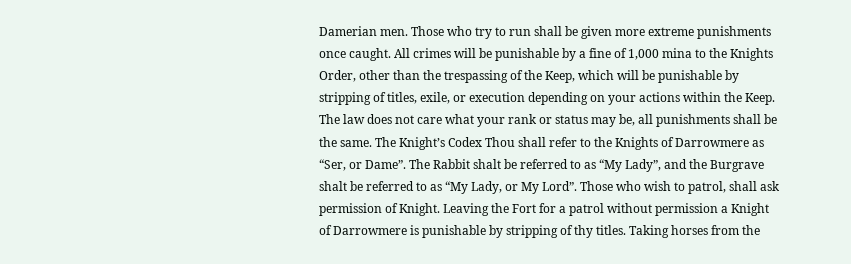Damerian men. Those who try to run shall be given more extreme punishments once caught. All crimes will be punishable by a fine of 1,000 mina to the Knights Order, other than the trespassing of the Keep, which will be punishable by stripping of titles, exile, or execution depending on your actions within the Keep. The law does not care what your rank or status may be, all punishments shall be the same. The Knight’s Codex Thou shall refer to the Knights of Darrowmere as “Ser, or Dame”. The Rabbit shalt be referred to as “My Lady”, and the Burgrave shalt be referred to as “My Lady, or My Lord”. Those who wish to patrol, shall ask permission of Knight. Leaving the Fort for a patrol without permission a Knight of Darrowmere is punishable by stripping of thy titles. Taking horses from the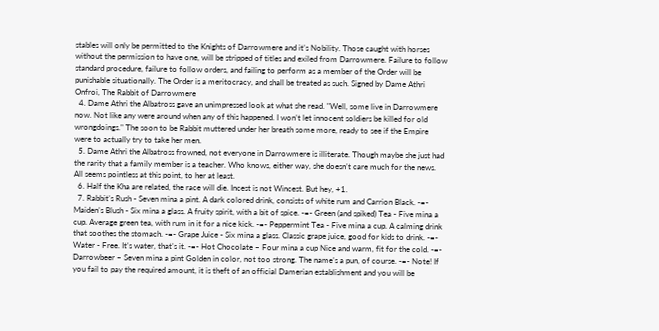stables will only be permitted to the Knights of Darrowmere and it’s Nobility. Those caught with horses without the permission to have one, will be stripped of titles and exiled from Darrowmere. Failure to follow standard procedure, failure to follow orders, and failing to perform as a member of the Order will be punishable situationally. The Order is a meritocracy, and shall be treated as such. Signed by Dame Athri Onfroi, The Rabbit of Darrowmere
  4. Dame Athri the Albatross gave an unimpressed look at what she read. "Well, some live in Darrowmere now. Not like any were around when any of this happened. I won’t let innocent soldiers be killed for old wrongdoings." The soon to be Rabbit muttered under her breath some more, ready to see if the Empire were to actually try to take her men.
  5. Dame Athri the Albatross frowned, not everyone in Darrowmere is illiterate. Though maybe she just had the rarity that a family member is a teacher. Who knows, either way, she doesn’t care much for the news. All seems pointless at this point, to her at least.
  6. Half the Kha are related, the race will die. Incest is not Wincest. But hey, +1.
  7. Rabbit’s Rush - Seven mina a pint. A dark colored drink, consists of white rum and Carrion Black. -=- Maiden’s Blush - Six mina a glass. A fruity spirit, with a bit of spice. -=- Green (and spiked) Tea - Five mina a cup. Average green tea, with rum in it for a nice kick. -=- Peppermint Tea - Five mina a cup. A calming drink that soothes the stomach. -=- Grape Juice - Six mina a glass. Classic grape juice, good for kids to drink. -=- Water - Free. It’s water, that’s it. -=- Hot Chocolate – Four mina a cup Nice and warm, fit for the cold. -=- Darrowbeer – Seven mina a pint Golden in color, not too strong. The name’s a pun, of course. -=- Note! If you fail to pay the required amount, it is theft of an official Damerian establishment and you will be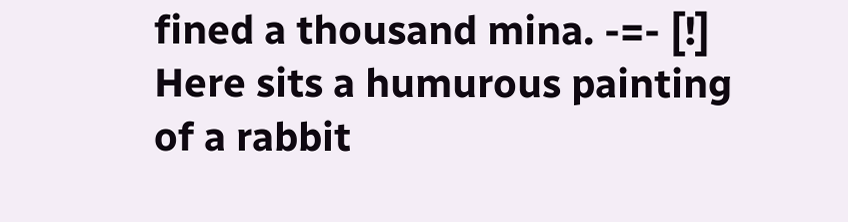fined a thousand mina. -=- [!] Here sits a humurous painting of a rabbit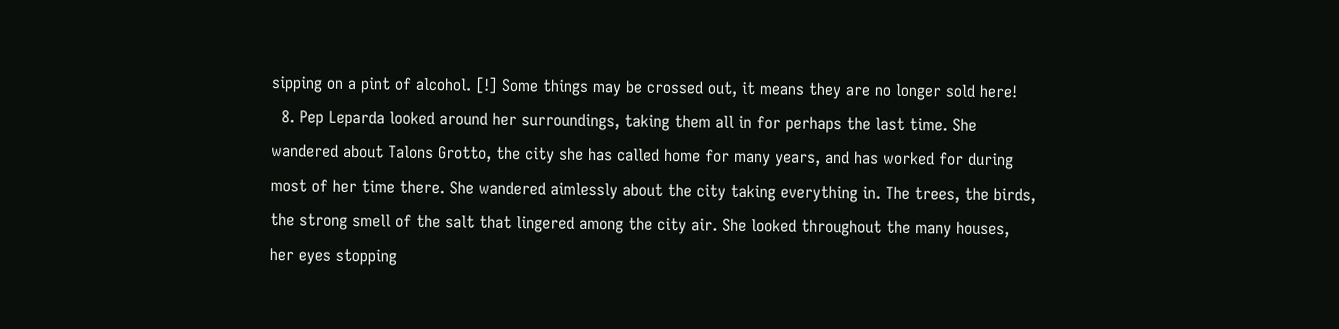sipping on a pint of alcohol. [!] Some things may be crossed out, it means they are no longer sold here!
  8. Pep Leparda looked around her surroundings, taking them all in for perhaps the last time. She wandered about Talons Grotto, the city she has called home for many years, and has worked for during most of her time there. She wandered aimlessly about the city taking everything in. The trees, the birds, the strong smell of the salt that lingered among the city air. She looked throughout the many houses, her eyes stopping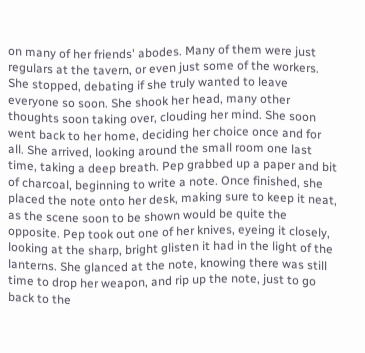on many of her friends' abodes. Many of them were just regulars at the tavern, or even just some of the workers. She stopped, debating if she truly wanted to leave everyone so soon. She shook her head, many other thoughts soon taking over, clouding her mind. She soon went back to her home, deciding her choice once and for all. She arrived, looking around the small room one last time, taking a deep breath. Pep grabbed up a paper and bit of charcoal, beginning to write a note. Once finished, she placed the note onto her desk, making sure to keep it neat, as the scene soon to be shown would be quite the opposite. Pep took out one of her knives, eyeing it closely, looking at the sharp, bright glisten it had in the light of the lanterns. She glanced at the note, knowing there was still time to drop her weapon, and rip up the note, just to go back to the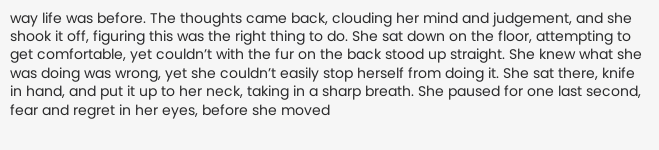way life was before. The thoughts came back, clouding her mind and judgement, and she shook it off, figuring this was the right thing to do. She sat down on the floor, attempting to get comfortable, yet couldn’t with the fur on the back stood up straight. She knew what she was doing was wrong, yet she couldn’t easily stop herself from doing it. She sat there, knife in hand, and put it up to her neck, taking in a sharp breath. She paused for one last second, fear and regret in her eyes, before she moved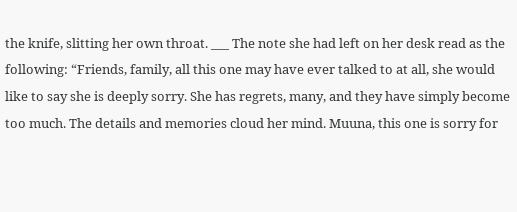the knife, slitting her own throat. ___ The note she had left on her desk read as the following: “Friends, family, all this one may have ever talked to at all, she would like to say she is deeply sorry. She has regrets, many, and they have simply become too much. The details and memories cloud her mind. Muuna, this one is sorry for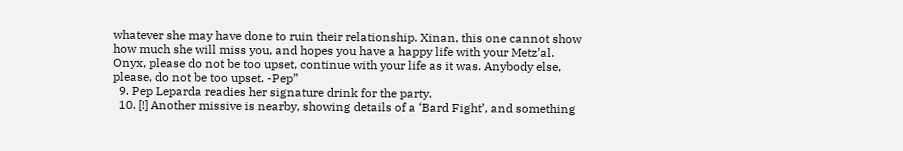whatever she may have done to ruin their relationship. Xinan, this one cannot show how much she will miss you, and hopes you have a happy life with your Metz’al. Onyx, please do not be too upset, continue with your life as it was. Anybody else, please, do not be too upset. -Pep”
  9. Pep Leparda readies her signature drink for the party.
  10. [!] Another missive is nearby, showing details of a ‘Bard Fight’, and something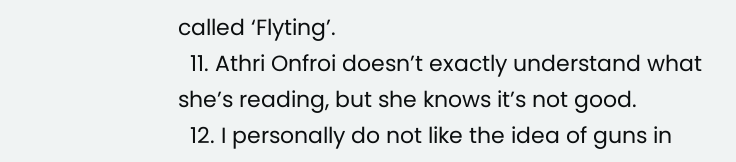called ‘Flyting’.
  11. Athri Onfroi doesn’t exactly understand what she’s reading, but she knows it’s not good.
  12. I personally do not like the idea of guns in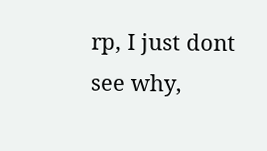rp, I just dont see why,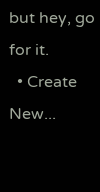but hey, go for it.
  • Create New...